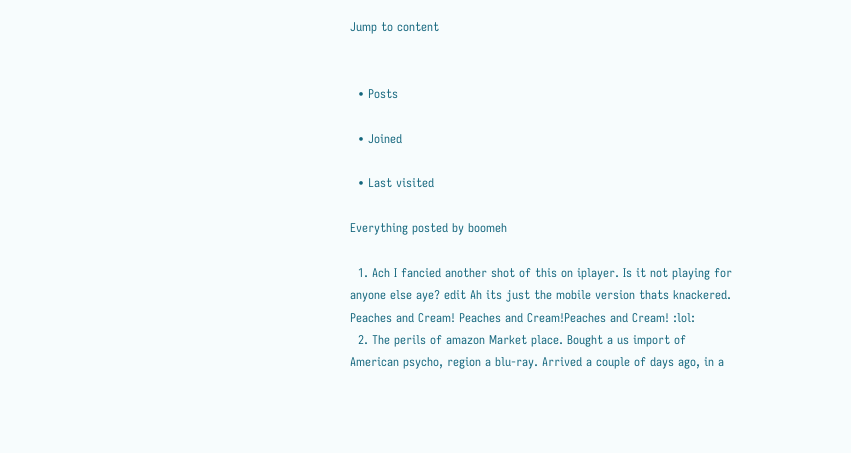Jump to content


  • Posts

  • Joined

  • Last visited

Everything posted by boomeh

  1. Ach I fancied another shot of this on iplayer. Is it not playing for anyone else aye? edit Ah its just the mobile version thats knackered. Peaches and Cream! Peaches and Cream!Peaches and Cream! :lol:
  2. The perils of amazon Market place. Bought a us import of American psycho, region a blu-ray. Arrived a couple of days ago, in a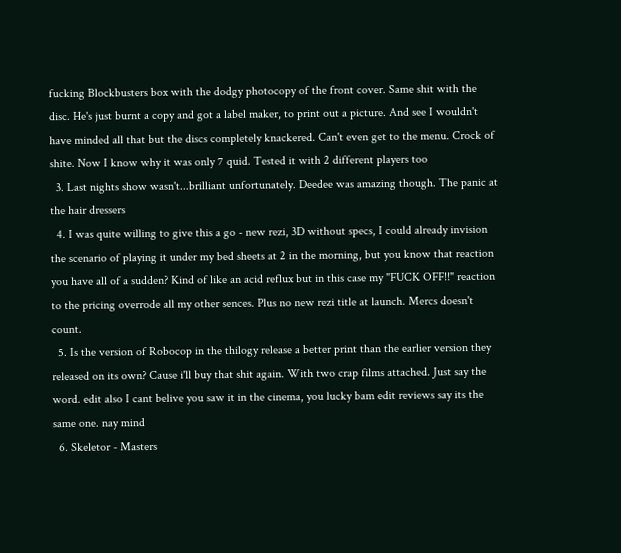fucking Blockbusters box with the dodgy photocopy of the front cover. Same shit with the disc. He's just burnt a copy and got a label maker, to print out a picture. And see I wouldn't have minded all that but the discs completely knackered. Can't even get to the menu. Crock of shite. Now I know why it was only 7 quid. Tested it with 2 different players too
  3. Last nights show wasn't...brilliant unfortunately. Deedee was amazing though. The panic at the hair dressers
  4. I was quite willing to give this a go - new rezi, 3D without specs, I could already invision the scenario of playing it under my bed sheets at 2 in the morning, but you know that reaction you have all of a sudden? Kind of like an acid reflux but in this case my "FUCK OFF!!" reaction to the pricing overrode all my other sences. Plus no new rezi title at launch. Mercs doesn't count.
  5. Is the version of Robocop in the thilogy release a better print than the earlier version they released on its own? Cause i'll buy that shit again. With two crap films attached. Just say the word. edit also I cant belive you saw it in the cinema, you lucky bam edit reviews say its the same one. nay mind
  6. Skeletor - Masters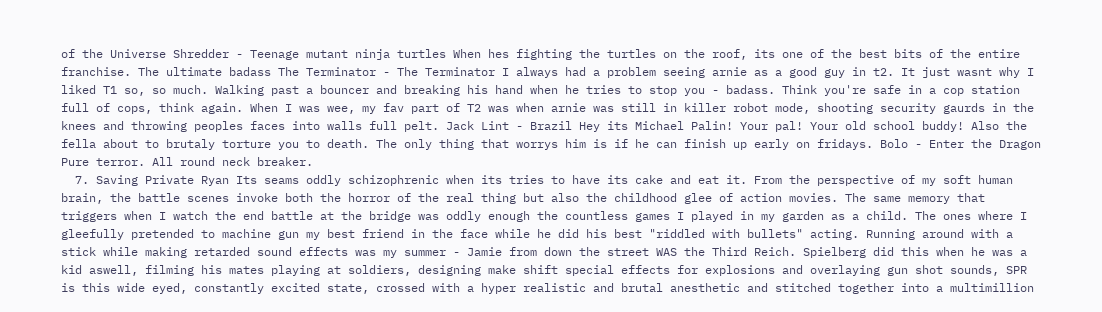of the Universe Shredder - Teenage mutant ninja turtles When hes fighting the turtles on the roof, its one of the best bits of the entire franchise. The ultimate badass The Terminator - The Terminator I always had a problem seeing arnie as a good guy in t2. It just wasnt why I liked T1 so, so much. Walking past a bouncer and breaking his hand when he tries to stop you - badass. Think you're safe in a cop station full of cops, think again. When I was wee, my fav part of T2 was when arnie was still in killer robot mode, shooting security gaurds in the knees and throwing peoples faces into walls full pelt. Jack Lint - Brazil Hey its Michael Palin! Your pal! Your old school buddy! Also the fella about to brutaly torture you to death. The only thing that worrys him is if he can finish up early on fridays. Bolo - Enter the Dragon Pure terror. All round neck breaker.
  7. Saving Private Ryan Its seams oddly schizophrenic when its tries to have its cake and eat it. From the perspective of my soft human brain, the battle scenes invoke both the horror of the real thing but also the childhood glee of action movies. The same memory that triggers when I watch the end battle at the bridge was oddly enough the countless games I played in my garden as a child. The ones where I gleefully pretended to machine gun my best friend in the face while he did his best "riddled with bullets" acting. Running around with a stick while making retarded sound effects was my summer - Jamie from down the street WAS the Third Reich. Spielberg did this when he was a kid aswell, filming his mates playing at soldiers, designing make shift special effects for explosions and overlaying gun shot sounds, SPR is this wide eyed, constantly excited state, crossed with a hyper realistic and brutal anesthetic and stitched together into a multimillion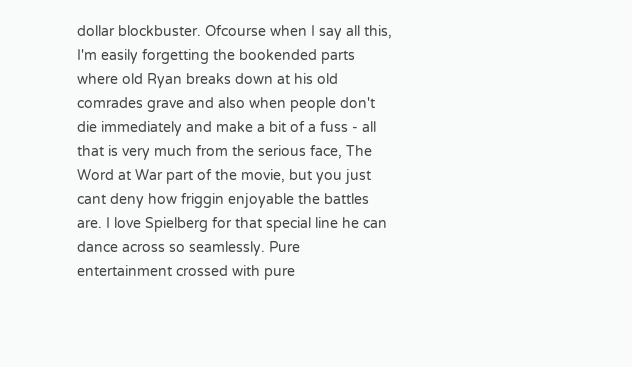dollar blockbuster. Ofcourse when I say all this, I'm easily forgetting the bookended parts where old Ryan breaks down at his old comrades grave and also when people don't die immediately and make a bit of a fuss - all that is very much from the serious face, The Word at War part of the movie, but you just cant deny how friggin enjoyable the battles are. I love Spielberg for that special line he can dance across so seamlessly. Pure entertainment crossed with pure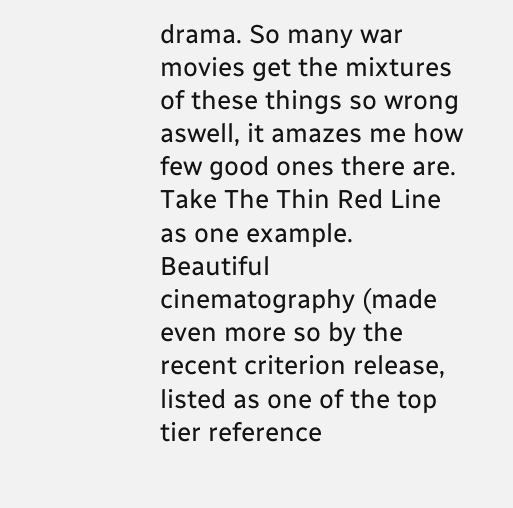drama. So many war movies get the mixtures of these things so wrong aswell, it amazes me how few good ones there are. Take The Thin Red Line as one example. Beautiful cinematography (made even more so by the recent criterion release, listed as one of the top tier reference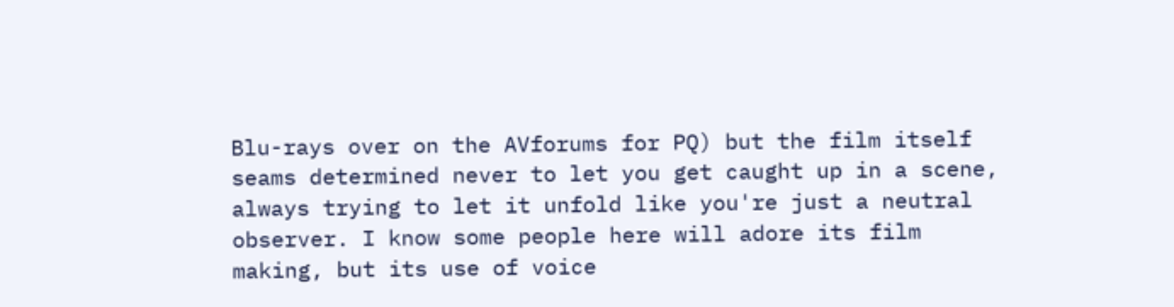Blu-rays over on the AVforums for PQ) but the film itself seams determined never to let you get caught up in a scene, always trying to let it unfold like you're just a neutral observer. I know some people here will adore its film making, but its use of voice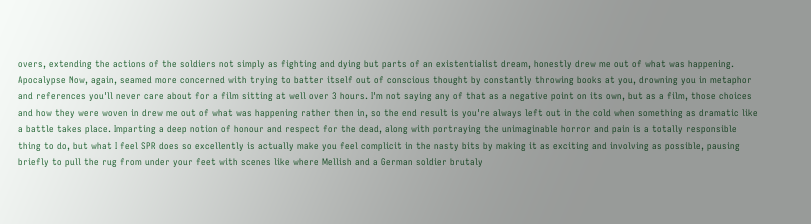overs, extending the actions of the soldiers not simply as fighting and dying but parts of an existentialist dream, honestly drew me out of what was happening. Apocalypse Now, again, seamed more concerned with trying to batter itself out of conscious thought by constantly throwing books at you, drowning you in metaphor and references you'll never care about for a film sitting at well over 3 hours. I'm not saying any of that as a negative point on its own, but as a film, those choices and how they were woven in drew me out of what was happening rather then in, so the end result is you're always left out in the cold when something as dramatic like a battle takes place. Imparting a deep notion of honour and respect for the dead, along with portraying the unimaginable horror and pain is a totally responsible thing to do, but what I feel SPR does so excellently is actually make you feel complicit in the nasty bits by making it as exciting and involving as possible, pausing briefly to pull the rug from under your feet with scenes like where Mellish and a German soldier brutaly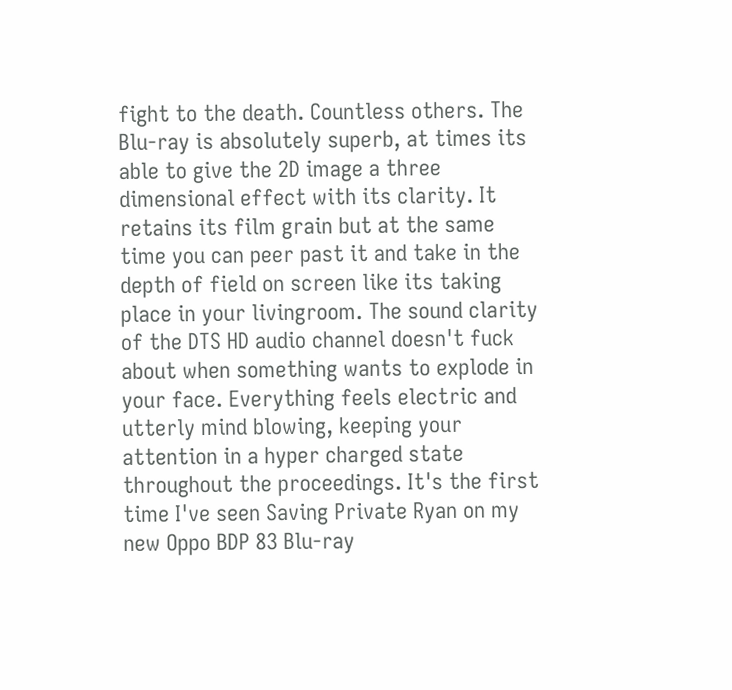fight to the death. Countless others. The Blu-ray is absolutely superb, at times its able to give the 2D image a three dimensional effect with its clarity. It retains its film grain but at the same time you can peer past it and take in the depth of field on screen like its taking place in your livingroom. The sound clarity of the DTS HD audio channel doesn't fuck about when something wants to explode in your face. Everything feels electric and utterly mind blowing, keeping your attention in a hyper charged state throughout the proceedings. It's the first time I've seen Saving Private Ryan on my new Oppo BDP 83 Blu-ray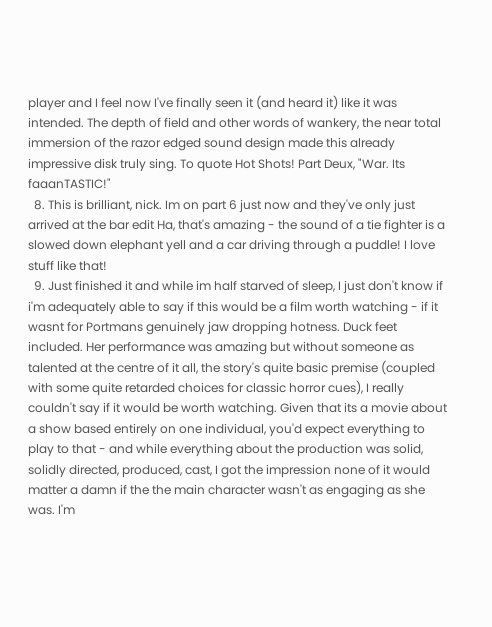player and I feel now I've finally seen it (and heard it) like it was intended. The depth of field and other words of wankery, the near total immersion of the razor edged sound design made this already impressive disk truly sing. To quote Hot Shots! Part Deux, "War. Its faaanTASTIC!"
  8. This is brilliant, nick. Im on part 6 just now and they've only just arrived at the bar edit Ha, that's amazing - the sound of a tie fighter is a slowed down elephant yell and a car driving through a puddle! I love stuff like that!
  9. Just finished it and while im half starved of sleep, I just don't know if i'm adequately able to say if this would be a film worth watching - if it wasnt for Portmans genuinely jaw dropping hotness. Duck feet included. Her performance was amazing but without someone as talented at the centre of it all, the story's quite basic premise (coupled with some quite retarded choices for classic horror cues), I really couldn't say if it would be worth watching. Given that its a movie about a show based entirely on one individual, you'd expect everything to play to that - and while everything about the production was solid, solidly directed, produced, cast, I got the impression none of it would matter a damn if the the main character wasn't as engaging as she was. I'm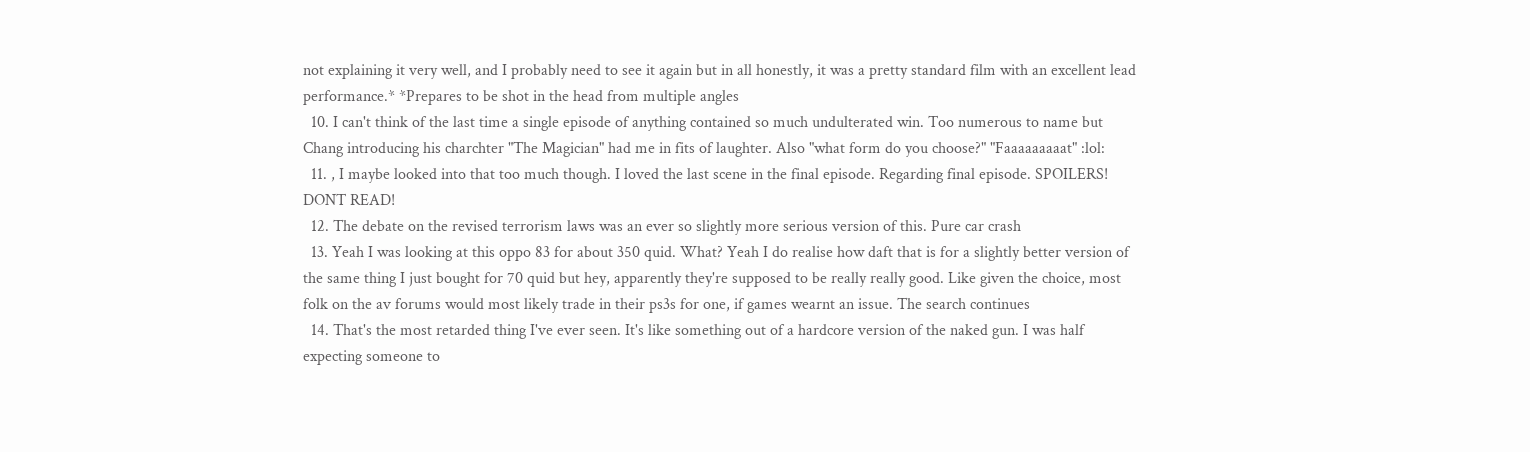not explaining it very well, and I probably need to see it again but in all honestly, it was a pretty standard film with an excellent lead performance.* *Prepares to be shot in the head from multiple angles
  10. I can't think of the last time a single episode of anything contained so much undulterated win. Too numerous to name but Chang introducing his charchter "The Magician" had me in fits of laughter. Also "what form do you choose?" "Faaaaaaaaat" :lol:
  11. , I maybe looked into that too much though. I loved the last scene in the final episode. Regarding final episode. SPOILERS! DONT READ!
  12. The debate on the revised terrorism laws was an ever so slightly more serious version of this. Pure car crash
  13. Yeah I was looking at this oppo 83 for about 350 quid. What? Yeah I do realise how daft that is for a slightly better version of the same thing I just bought for 70 quid but hey, apparently they're supposed to be really really good. Like given the choice, most folk on the av forums would most likely trade in their ps3s for one, if games wearnt an issue. The search continues
  14. That's the most retarded thing I've ever seen. It's like something out of a hardcore version of the naked gun. I was half expecting someone to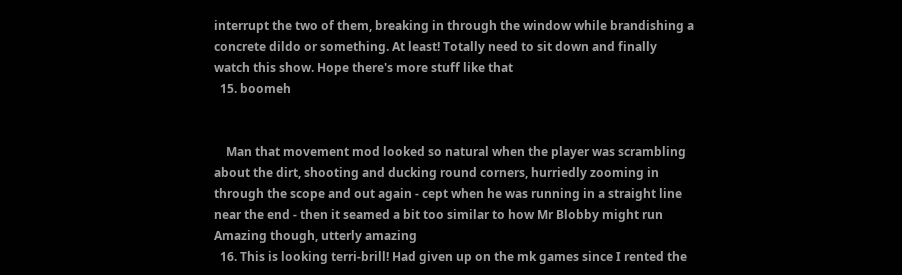interrupt the two of them, breaking in through the window while brandishing a concrete dildo or something. At least! Totally need to sit down and finally watch this show. Hope there's more stuff like that
  15. boomeh


    Man that movement mod looked so natural when the player was scrambling about the dirt, shooting and ducking round corners, hurriedly zooming in through the scope and out again - cept when he was running in a straight line near the end - then it seamed a bit too similar to how Mr Blobby might run Amazing though, utterly amazing
  16. This is looking terri-brill! Had given up on the mk games since I rented the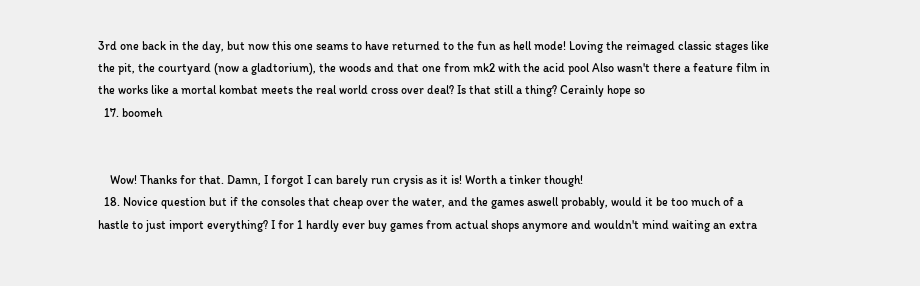3rd one back in the day, but now this one seams to have returned to the fun as hell mode! Loving the reimaged classic stages like the pit, the courtyard (now a gladtorium), the woods and that one from mk2 with the acid pool Also wasn't there a feature film in the works like a mortal kombat meets the real world cross over deal? Is that still a thing? Cerainly hope so
  17. boomeh


    Wow! Thanks for that. Damn, I forgot I can barely run crysis as it is! Worth a tinker though!
  18. Novice question but if the consoles that cheap over the water, and the games aswell probably, would it be too much of a hastle to just import everything? I for 1 hardly ever buy games from actual shops anymore and wouldn't mind waiting an extra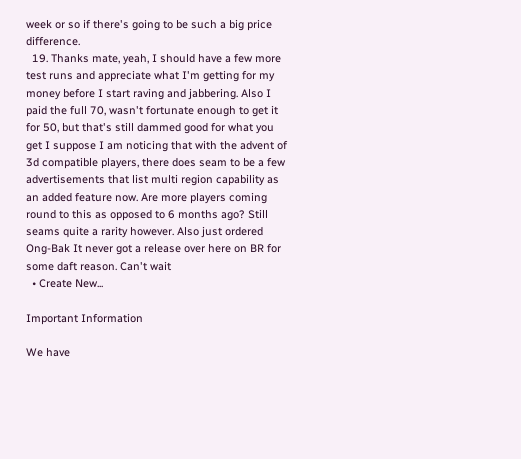week or so if there's going to be such a big price difference.
  19. Thanks mate, yeah, I should have a few more test runs and appreciate what I'm getting for my money before I start raving and jabbering. Also I paid the full 70, wasn't fortunate enough to get it for 50, but that's still dammed good for what you get I suppose I am noticing that with the advent of 3d compatible players, there does seam to be a few advertisements that list multi region capability as an added feature now. Are more players coming round to this as opposed to 6 months ago? Still seams quite a rarity however. Also just ordered Ong-Bak It never got a release over here on BR for some daft reason. Can't wait
  • Create New...

Important Information

We have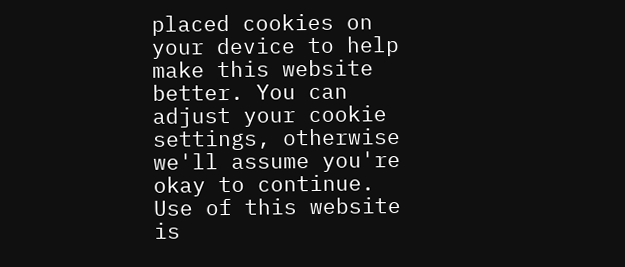placed cookies on your device to help make this website better. You can adjust your cookie settings, otherwise we'll assume you're okay to continue. Use of this website is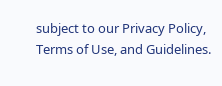subject to our Privacy Policy, Terms of Use, and Guidelines.